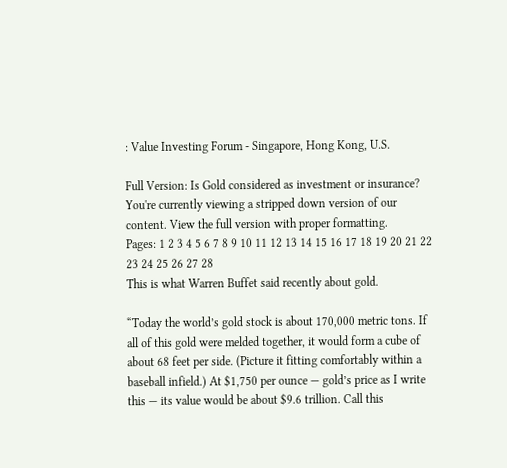: Value Investing Forum - Singapore, Hong Kong, U.S.

Full Version: Is Gold considered as investment or insurance?
You're currently viewing a stripped down version of our content. View the full version with proper formatting.
Pages: 1 2 3 4 5 6 7 8 9 10 11 12 13 14 15 16 17 18 19 20 21 22 23 24 25 26 27 28
This is what Warren Buffet said recently about gold.

“Today the world’s gold stock is about 170,000 metric tons. If all of this gold were melded together, it would form a cube of about 68 feet per side. (Picture it fitting comfortably within a baseball infield.) At $1,750 per ounce — gold’s price as I write this — its value would be about $9.6 trillion. Call this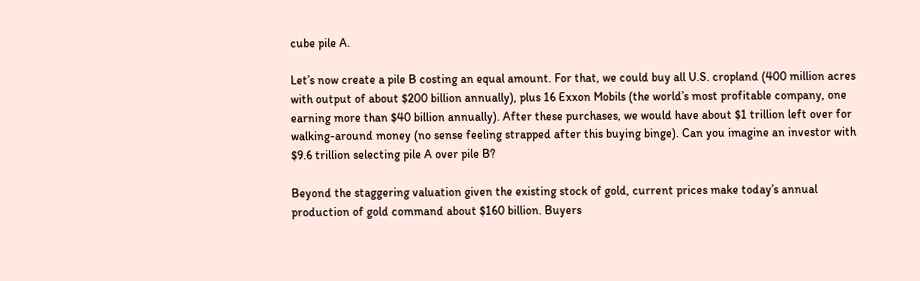cube pile A.

Let’s now create a pile B costing an equal amount. For that, we could buy all U.S. cropland (400 million acres with output of about $200 billion annually), plus 16 Exxon Mobils (the world’s most profitable company, one earning more than $40 billion annually). After these purchases, we would have about $1 trillion left over for walking-around money (no sense feeling strapped after this buying binge). Can you imagine an investor with $9.6 trillion selecting pile A over pile B?

Beyond the staggering valuation given the existing stock of gold, current prices make today’s annual production of gold command about $160 billion. Buyers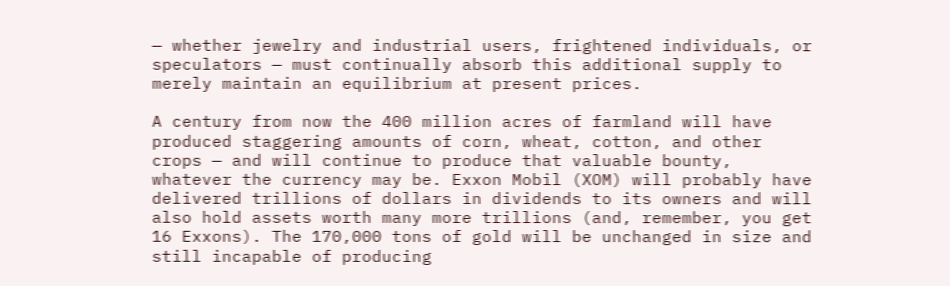— whether jewelry and industrial users, frightened individuals, or speculators — must continually absorb this additional supply to merely maintain an equilibrium at present prices.

A century from now the 400 million acres of farmland will have produced staggering amounts of corn, wheat, cotton, and other crops — and will continue to produce that valuable bounty, whatever the currency may be. Exxon Mobil (XOM) will probably have delivered trillions of dollars in dividends to its owners and will also hold assets worth many more trillions (and, remember, you get 16 Exxons). The 170,000 tons of gold will be unchanged in size and still incapable of producing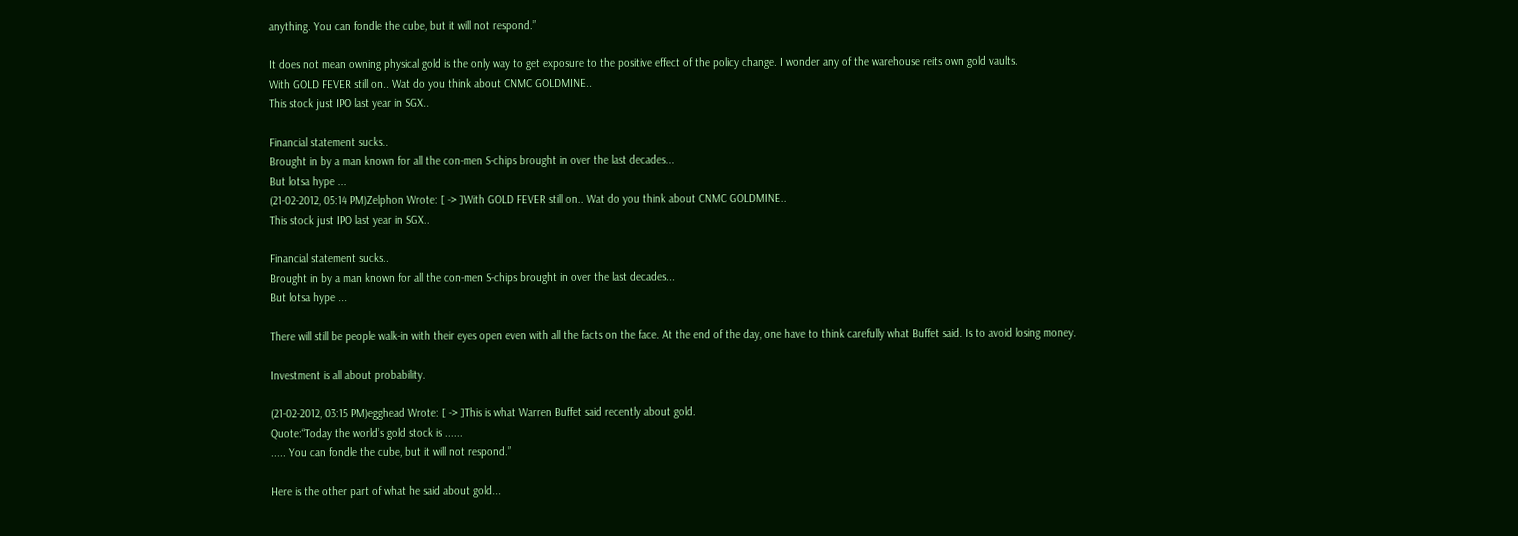anything. You can fondle the cube, but it will not respond.”

It does not mean owning physical gold is the only way to get exposure to the positive effect of the policy change. I wonder any of the warehouse reits own gold vaults.
With GOLD FEVER still on.. Wat do you think about CNMC GOLDMINE..
This stock just IPO last year in SGX..

Financial statement sucks..
Brought in by a man known for all the con-men S-chips brought in over the last decades...
But lotsa hype ...
(21-02-2012, 05:14 PM)Zelphon Wrote: [ -> ]With GOLD FEVER still on.. Wat do you think about CNMC GOLDMINE..
This stock just IPO last year in SGX..

Financial statement sucks..
Brought in by a man known for all the con-men S-chips brought in over the last decades...
But lotsa hype ...

There will still be people walk-in with their eyes open even with all the facts on the face. At the end of the day, one have to think carefully what Buffet said. Is to avoid losing money.

Investment is all about probability.

(21-02-2012, 03:15 PM)egghead Wrote: [ -> ]This is what Warren Buffet said recently about gold.
Quote:“Today the world’s gold stock is ......
..... You can fondle the cube, but it will not respond.”

Here is the other part of what he said about gold...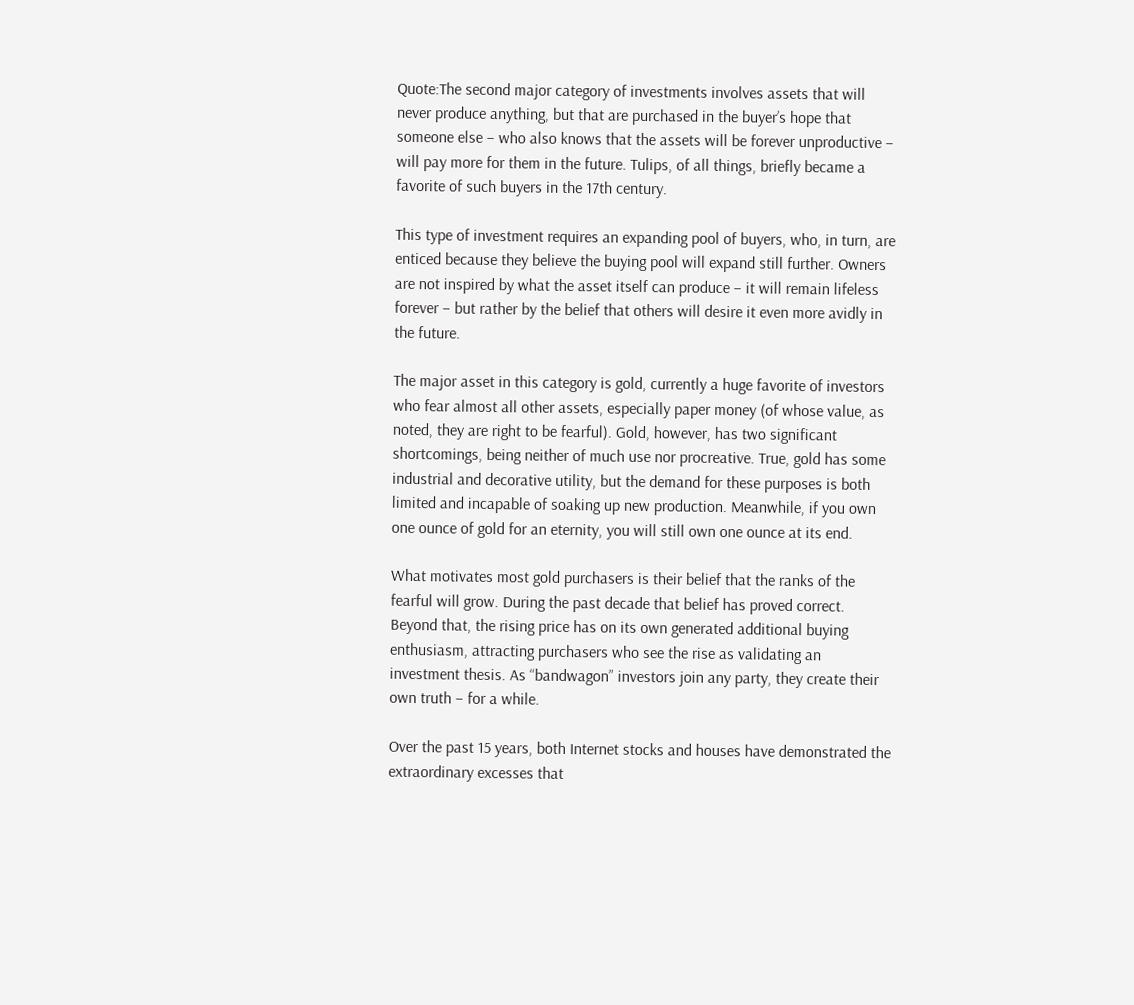Quote:The second major category of investments involves assets that will never produce anything, but that are purchased in the buyer’s hope that someone else – who also knows that the assets will be forever unproductive – will pay more for them in the future. Tulips, of all things, briefly became a favorite of such buyers in the 17th century.

This type of investment requires an expanding pool of buyers, who, in turn, are enticed because they believe the buying pool will expand still further. Owners are not inspired by what the asset itself can produce – it will remain lifeless forever – but rather by the belief that others will desire it even more avidly in the future.

The major asset in this category is gold, currently a huge favorite of investors who fear almost all other assets, especially paper money (of whose value, as noted, they are right to be fearful). Gold, however, has two significant shortcomings, being neither of much use nor procreative. True, gold has some industrial and decorative utility, but the demand for these purposes is both limited and incapable of soaking up new production. Meanwhile, if you own one ounce of gold for an eternity, you will still own one ounce at its end.

What motivates most gold purchasers is their belief that the ranks of the fearful will grow. During the past decade that belief has proved correct. Beyond that, the rising price has on its own generated additional buying enthusiasm, attracting purchasers who see the rise as validating an investment thesis. As “bandwagon” investors join any party, they create their own truth – for a while.

Over the past 15 years, both Internet stocks and houses have demonstrated the extraordinary excesses that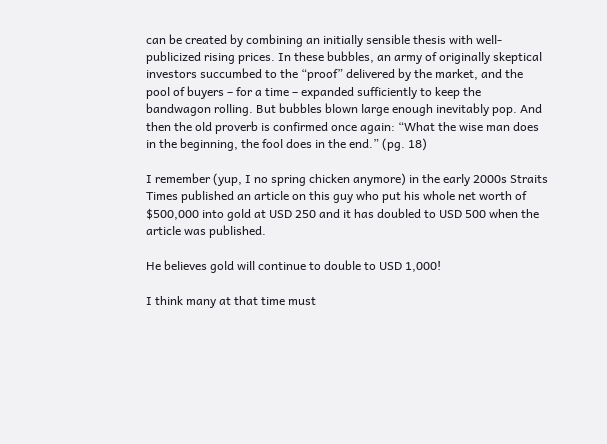can be created by combining an initially sensible thesis with well-publicized rising prices. In these bubbles, an army of originally skeptical investors succumbed to the “proof” delivered by the market, and the pool of buyers – for a time – expanded sufficiently to keep the bandwagon rolling. But bubbles blown large enough inevitably pop. And then the old proverb is confirmed once again: “What the wise man does in the beginning, the fool does in the end.” (pg. 18)

I remember (yup, I no spring chicken anymore) in the early 2000s Straits Times published an article on this guy who put his whole net worth of $500,000 into gold at USD 250 and it has doubled to USD 500 when the article was published.

He believes gold will continue to double to USD 1,000!

I think many at that time must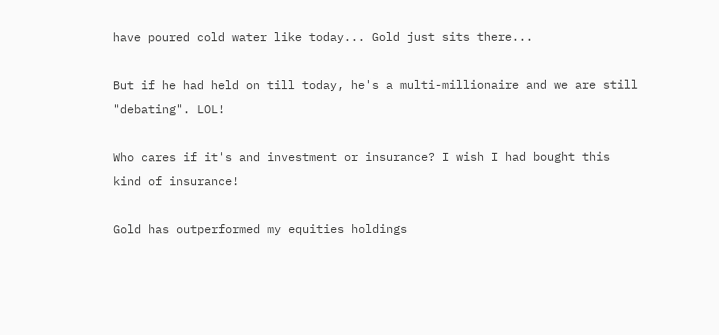have poured cold water like today... Gold just sits there...

But if he had held on till today, he's a multi-millionaire and we are still "debating". LOL!

Who cares if it's and investment or insurance? I wish I had bought this kind of insurance!

Gold has outperformed my equities holdings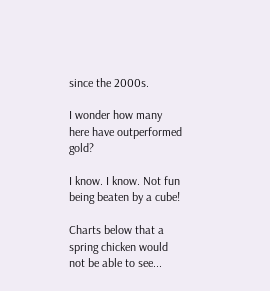since the 2000s.

I wonder how many here have outperformed gold?

I know. I know. Not fun being beaten by a cube!

Charts below that a spring chicken would not be able to see...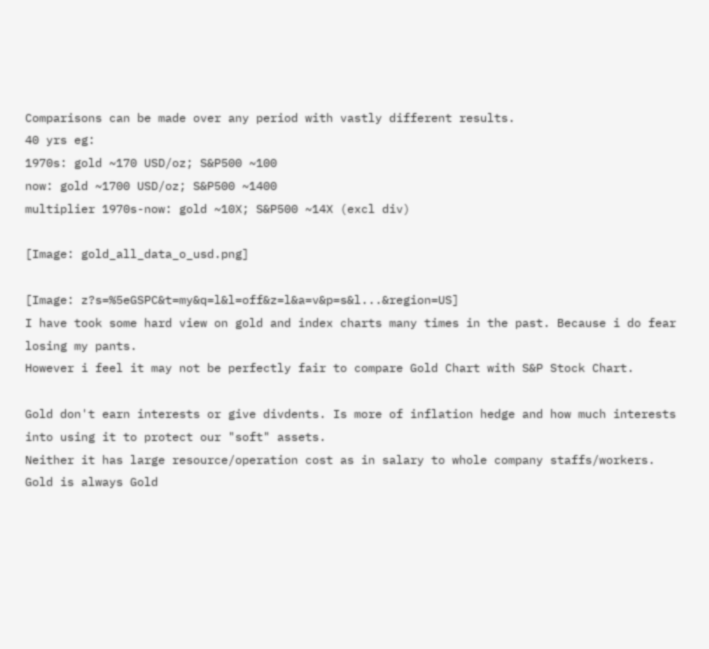Comparisons can be made over any period with vastly different results.
40 yrs eg:
1970s: gold ~170 USD/oz; S&P500 ~100
now: gold ~1700 USD/oz; S&P500 ~1400
multiplier 1970s-now: gold ~10X; S&P500 ~14X (excl div)

[Image: gold_all_data_o_usd.png]

[Image: z?s=%5eGSPC&t=my&q=l&l=off&z=l&a=v&p=s&l...&region=US]
I have took some hard view on gold and index charts many times in the past. Because i do fear losing my pants.
However i feel it may not be perfectly fair to compare Gold Chart with S&P Stock Chart.

Gold don't earn interests or give divdents. Is more of inflation hedge and how much interests into using it to protect our "soft" assets.
Neither it has large resource/operation cost as in salary to whole company staffs/workers.
Gold is always Gold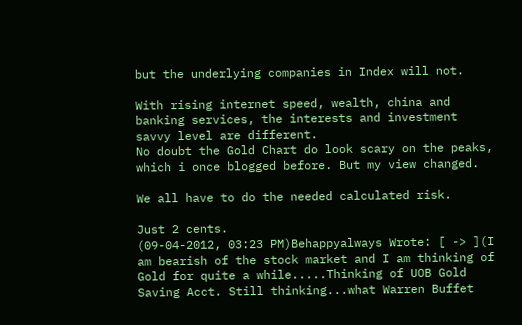but the underlying companies in Index will not.

With rising internet speed, wealth, china and banking services, the interests and investment savvy level are different.
No doubt the Gold Chart do look scary on the peaks, which i once blogged before. But my view changed.

We all have to do the needed calculated risk.

Just 2 cents.
(09-04-2012, 03:23 PM)Behappyalways Wrote: [ -> ](I am bearish of the stock market and I am thinking of Gold for quite a while.....Thinking of UOB Gold Saving Acct. Still thinking...what Warren Buffet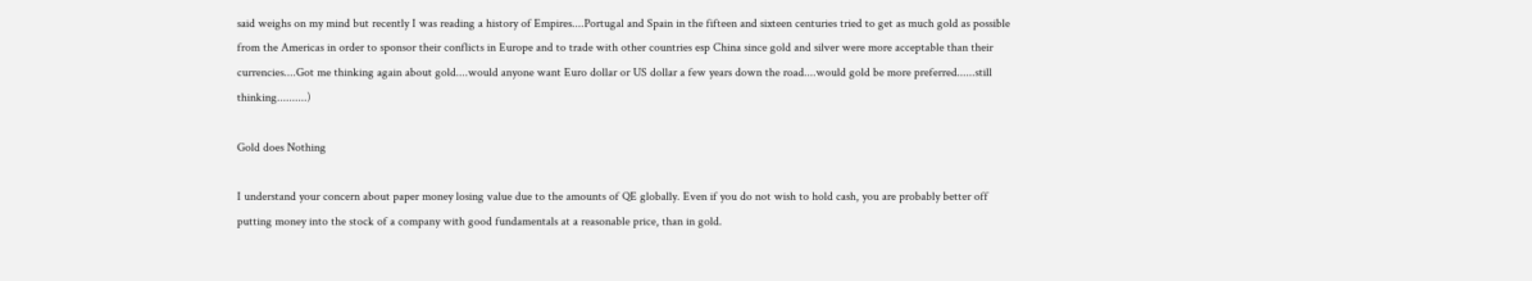said weighs on my mind but recently I was reading a history of Empires....Portugal and Spain in the fifteen and sixteen centuries tried to get as much gold as possible from the Americas in order to sponsor their conflicts in Europe and to trade with other countries esp China since gold and silver were more acceptable than their currencies....Got me thinking again about gold....would anyone want Euro dollar or US dollar a few years down the road....would gold be more preferred......still thinking..........)

Gold does Nothing

I understand your concern about paper money losing value due to the amounts of QE globally. Even if you do not wish to hold cash, you are probably better off putting money into the stock of a company with good fundamentals at a reasonable price, than in gold.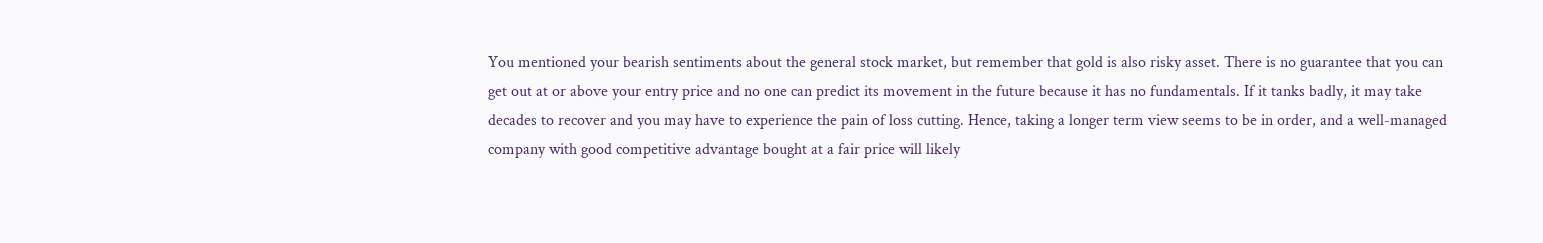You mentioned your bearish sentiments about the general stock market, but remember that gold is also risky asset. There is no guarantee that you can get out at or above your entry price and no one can predict its movement in the future because it has no fundamentals. If it tanks badly, it may take decades to recover and you may have to experience the pain of loss cutting. Hence, taking a longer term view seems to be in order, and a well-managed company with good competitive advantage bought at a fair price will likely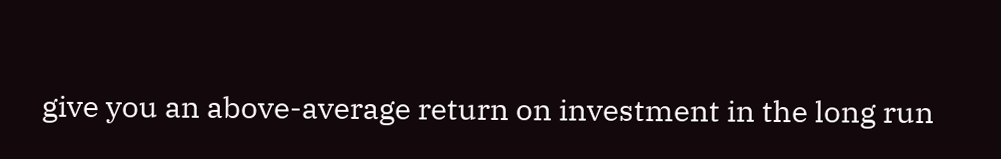give you an above-average return on investment in the long run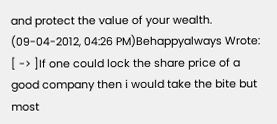and protect the value of your wealth.
(09-04-2012, 04:26 PM)Behappyalways Wrote: [ -> ]If one could lock the share price of a good company then i would take the bite but most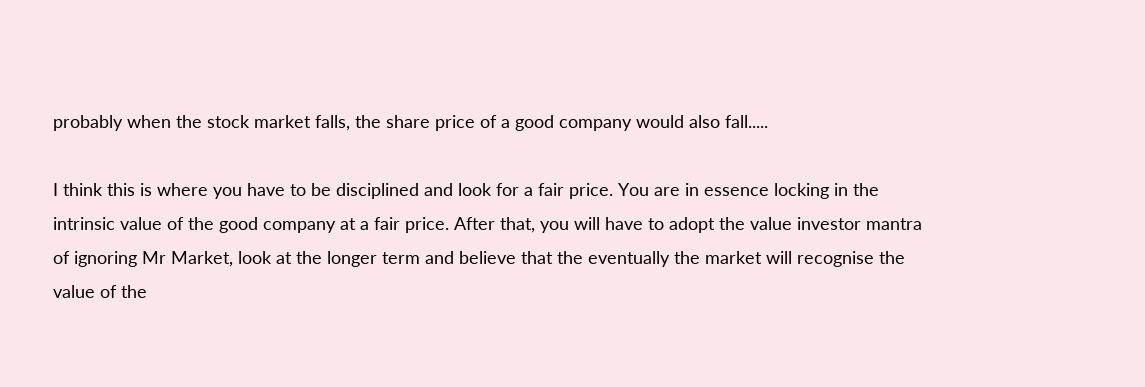probably when the stock market falls, the share price of a good company would also fall.....

I think this is where you have to be disciplined and look for a fair price. You are in essence locking in the intrinsic value of the good company at a fair price. After that, you will have to adopt the value investor mantra of ignoring Mr Market, look at the longer term and believe that the eventually the market will recognise the value of the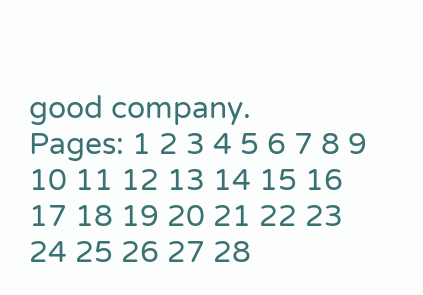good company.
Pages: 1 2 3 4 5 6 7 8 9 10 11 12 13 14 15 16 17 18 19 20 21 22 23 24 25 26 27 28